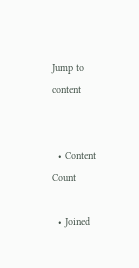Jump to content


  • Content Count

  • Joined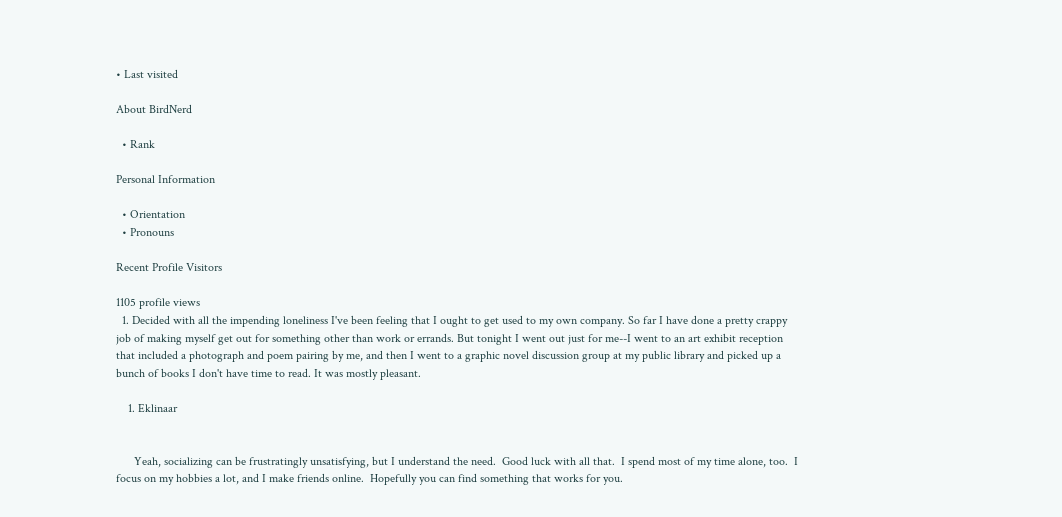• Last visited

About BirdNerd

  • Rank

Personal Information

  • Orientation
  • Pronouns

Recent Profile Visitors

1105 profile views
  1. Decided with all the impending loneliness I've been feeling that I ought to get used to my own company. So far I have done a pretty crappy job of making myself get out for something other than work or errands. But tonight I went out just for me--I went to an art exhibit reception that included a photograph and poem pairing by me, and then I went to a graphic novel discussion group at my public library and picked up a bunch of books I don't have time to read. It was mostly pleasant.

    1. Eklinaar


      Yeah, socializing can be frustratingly unsatisfying, but I understand the need.  Good luck with all that.  I spend most of my time alone, too.  I focus on my hobbies a lot, and I make friends online.  Hopefully you can find something that works for you.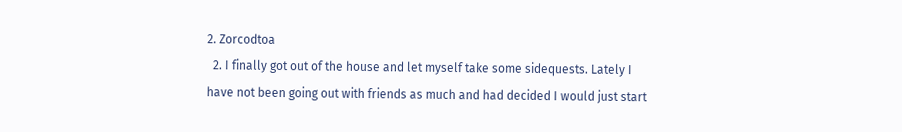2. Zorcodtoa
  2. I finally got out of the house and let myself take some sidequests. Lately I have not been going out with friends as much and had decided I would just start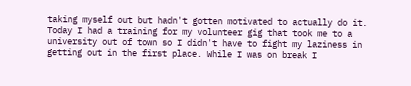taking myself out but hadn't gotten motivated to actually do it. Today I had a training for my volunteer gig that took me to a university out of town so I didn't have to fight my laziness in getting out in the first place. While I was on break I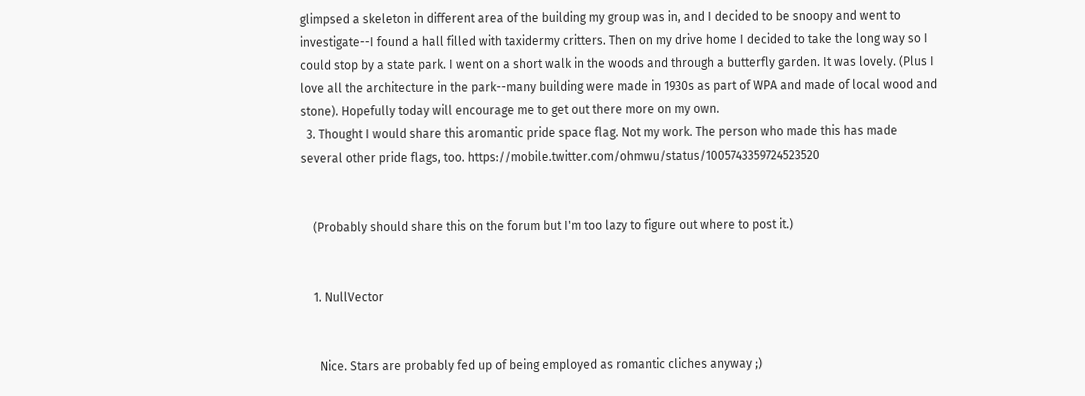glimpsed a skeleton in different area of the building my group was in, and I decided to be snoopy and went to investigate--I found a hall filled with taxidermy critters. Then on my drive home I decided to take the long way so I could stop by a state park. I went on a short walk in the woods and through a butterfly garden. It was lovely. (Plus I love all the architecture in the park--many building were made in 1930s as part of WPA and made of local wood and stone). Hopefully today will encourage me to get out there more on my own.
  3. Thought I would share this aromantic pride space flag. Not my work. The person who made this has made several other pride flags, too. https://mobile.twitter.com/ohmwu/status/1005743359724523520


    (Probably should share this on the forum but I'm too lazy to figure out where to post it.)


    1. NullVector


      Nice. Stars are probably fed up of being employed as romantic cliches anyway ;)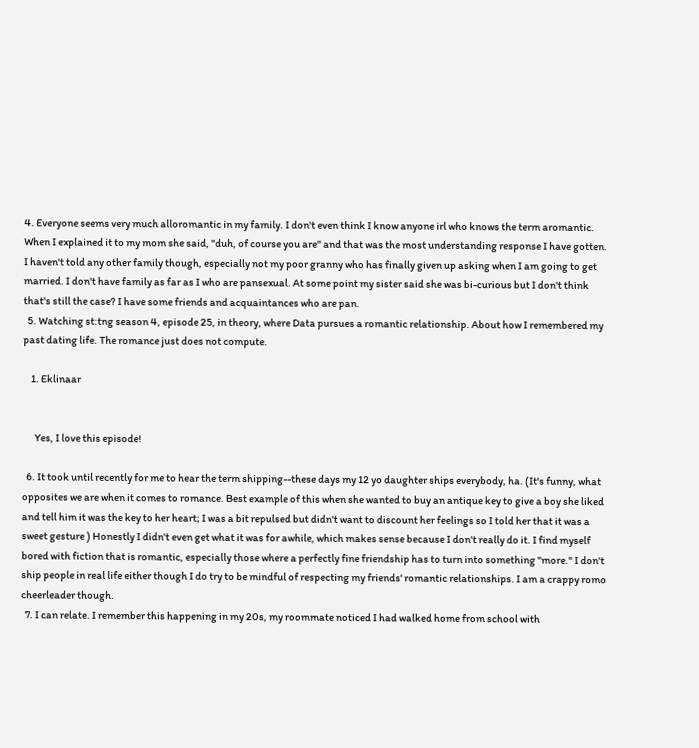4. Everyone seems very much alloromantic in my family. I don't even think I know anyone irl who knows the term aromantic. When I explained it to my mom she said, "duh, of course you are" and that was the most understanding response I have gotten. I haven't told any other family though, especially not my poor granny who has finally given up asking when I am going to get married. I don't have family as far as I who are pansexual. At some point my sister said she was bi-curious but I don't think that's still the case? I have some friends and acquaintances who are pan.
  5. Watching st:tng season 4, episode 25, in theory, where Data pursues a romantic relationship. About how I remembered my past dating life. The romance just does not compute.

    1. Eklinaar


      Yes, I love this episode!

  6. It took until recently for me to hear the term shipping--these days my 12 yo daughter ships everybody, ha. (It's funny, what opposites we are when it comes to romance. Best example of this when she wanted to buy an antique key to give a boy she liked and tell him it was the key to her heart; I was a bit repulsed but didn't want to discount her feelings so I told her that it was a sweet gesture ) Honestly I didn't even get what it was for awhile, which makes sense because I don't really do it. I find myself bored with fiction that is romantic, especially those where a perfectly fine friendship has to turn into something "more." I don't ship people in real life either though I do try to be mindful of respecting my friends' romantic relationships. I am a crappy romo cheerleader though.
  7. I can relate. I remember this happening in my 20s, my roommate noticed I had walked home from school with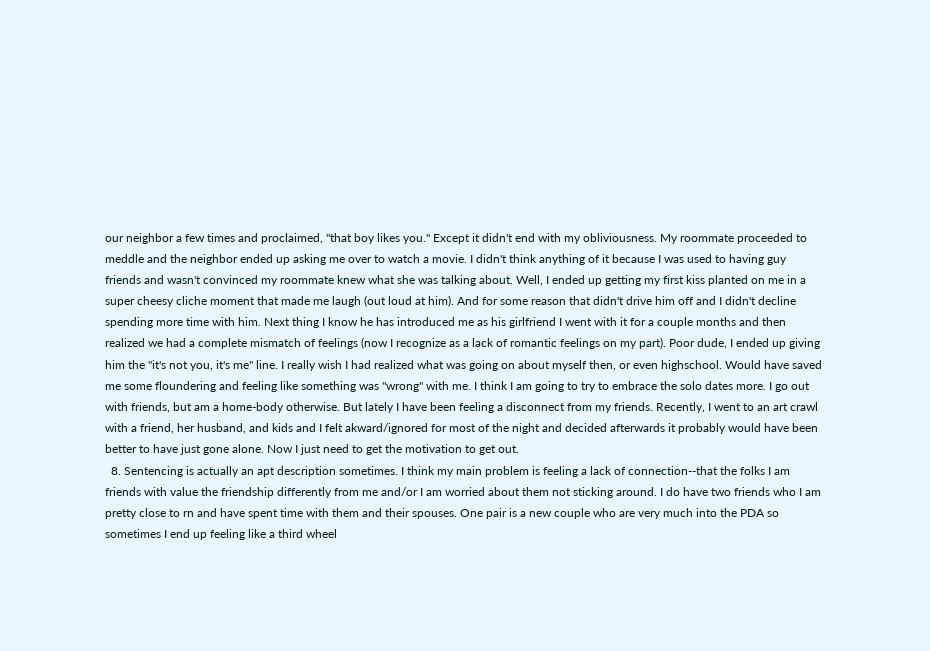our neighbor a few times and proclaimed, "that boy likes you." Except it didn't end with my obliviousness. My roommate proceeded to meddle and the neighbor ended up asking me over to watch a movie. I didn't think anything of it because I was used to having guy friends and wasn't convinced my roommate knew what she was talking about. Well, I ended up getting my first kiss planted on me in a super cheesy cliche moment that made me laugh (out loud at him). And for some reason that didn't drive him off and I didn't decline spending more time with him. Next thing I know he has introduced me as his girlfriend I went with it for a couple months and then realized we had a complete mismatch of feelings (now I recognize as a lack of romantic feelings on my part). Poor dude, I ended up giving him the "it's not you, it's me" line. I really wish I had realized what was going on about myself then, or even highschool. Would have saved me some floundering and feeling like something was "wrong" with me. I think I am going to try to embrace the solo dates more. I go out with friends, but am a home-body otherwise. But lately I have been feeling a disconnect from my friends. Recently, I went to an art crawl with a friend, her husband, and kids and I felt akward/ignored for most of the night and decided afterwards it probably would have been better to have just gone alone. Now I just need to get the motivation to get out.
  8. Sentencing is actually an apt description sometimes. I think my main problem is feeling a lack of connection--that the folks I am friends with value the friendship differently from me and/or I am worried about them not sticking around. I do have two friends who I am pretty close to rn and have spent time with them and their spouses. One pair is a new couple who are very much into the PDA so sometimes I end up feeling like a third wheel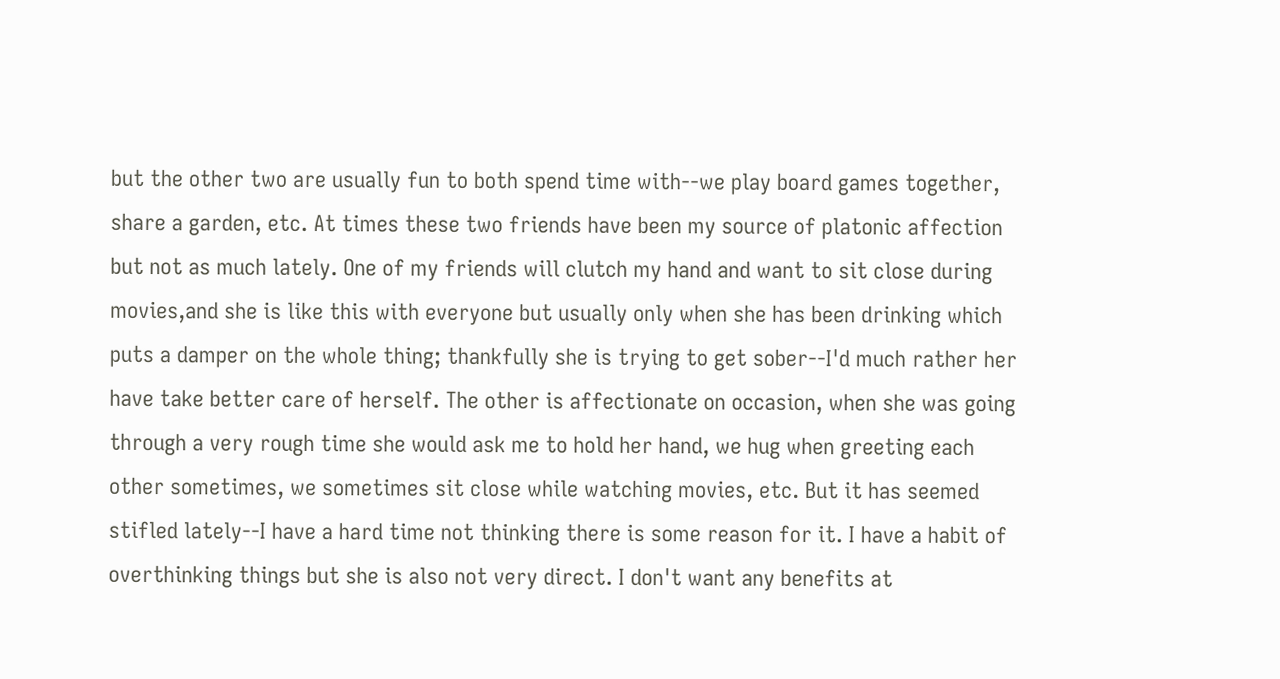but the other two are usually fun to both spend time with--we play board games together, share a garden, etc. At times these two friends have been my source of platonic affection but not as much lately. One of my friends will clutch my hand and want to sit close during movies,and she is like this with everyone but usually only when she has been drinking which puts a damper on the whole thing; thankfully she is trying to get sober--I'd much rather her have take better care of herself. The other is affectionate on occasion, when she was going through a very rough time she would ask me to hold her hand, we hug when greeting each other sometimes, we sometimes sit close while watching movies, etc. But it has seemed stifled lately--I have a hard time not thinking there is some reason for it. I have a habit of overthinking things but she is also not very direct. I don't want any benefits at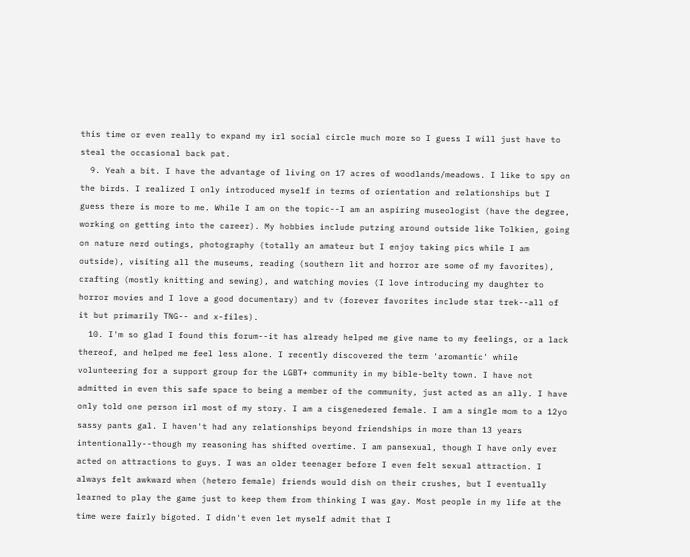this time or even really to expand my irl social circle much more so I guess I will just have to steal the occasional back pat.
  9. Yeah a bit. I have the advantage of living on 17 acres of woodlands/meadows. I like to spy on the birds. I realized I only introduced myself in terms of orientation and relationships but I guess there is more to me. While I am on the topic--I am an aspiring museologist (have the degree, working on getting into the career). My hobbies include putzing around outside like Tolkien, going on nature nerd outings, photography (totally an amateur but I enjoy taking pics while I am outside), visiting all the museums, reading (southern lit and horror are some of my favorites), crafting (mostly knitting and sewing), and watching movies (I love introducing my daughter to horror movies and I love a good documentary) and tv (forever favorites include star trek--all of it but primarily TNG-- and x-files).
  10. I'm so glad I found this forum--it has already helped me give name to my feelings, or a lack thereof, and helped me feel less alone. I recently discovered the term 'aromantic' while volunteering for a support group for the LGBT+ community in my bible-belty town. I have not admitted in even this safe space to being a member of the community, just acted as an ally. I have only told one person irl most of my story. I am a cisgenedered female. I am a single mom to a 12yo sassy pants gal. I haven't had any relationships beyond friendships in more than 13 years intentionally--though my reasoning has shifted overtime. I am pansexual, though I have only ever acted on attractions to guys. I was an older teenager before I even felt sexual attraction. I always felt awkward when (hetero female) friends would dish on their crushes, but I eventually learned to play the game just to keep them from thinking I was gay. Most people in my life at the time were fairly bigoted. I didn't even let myself admit that I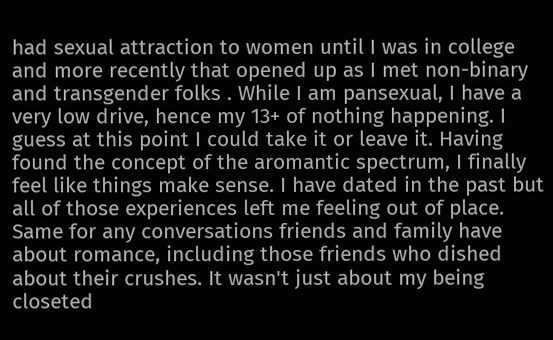had sexual attraction to women until I was in college and more recently that opened up as I met non-binary and transgender folks . While I am pansexual, I have a very low drive, hence my 13+ of nothing happening. I guess at this point I could take it or leave it. Having found the concept of the aromantic spectrum, I finally feel like things make sense. I have dated in the past but all of those experiences left me feeling out of place. Same for any conversations friends and family have about romance, including those friends who dished about their crushes. It wasn't just about my being closeted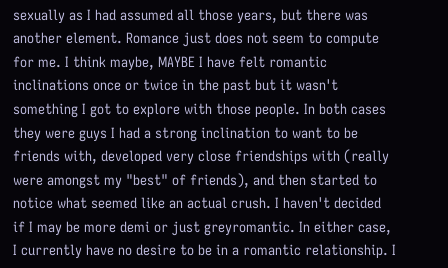sexually as I had assumed all those years, but there was another element. Romance just does not seem to compute for me. I think maybe, MAYBE I have felt romantic inclinations once or twice in the past but it wasn't something I got to explore with those people. In both cases they were guys I had a strong inclination to want to be friends with, developed very close friendships with (really were amongst my "best" of friends), and then started to notice what seemed like an actual crush. I haven't decided if I may be more demi or just greyromantic. In either case, I currently have no desire to be in a romantic relationship. I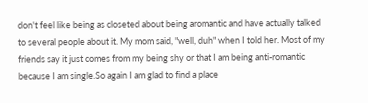don't feel like being as closeted about being aromantic and have actually talked to several people about it. My mom said, "well, duh" when I told her. Most of my friends say it just comes from my being shy or that I am being anti-romantic because I am single.So again I am glad to find a place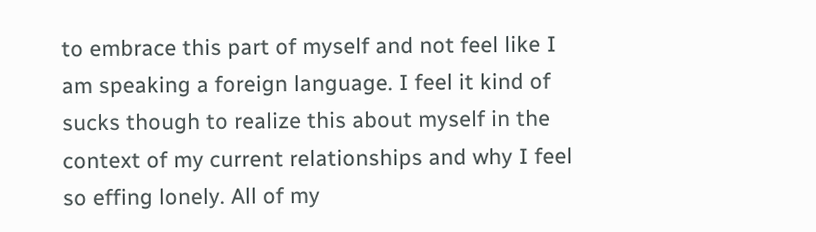to embrace this part of myself and not feel like I am speaking a foreign language. I feel it kind of sucks though to realize this about myself in the context of my current relationships and why I feel so effing lonely. All of my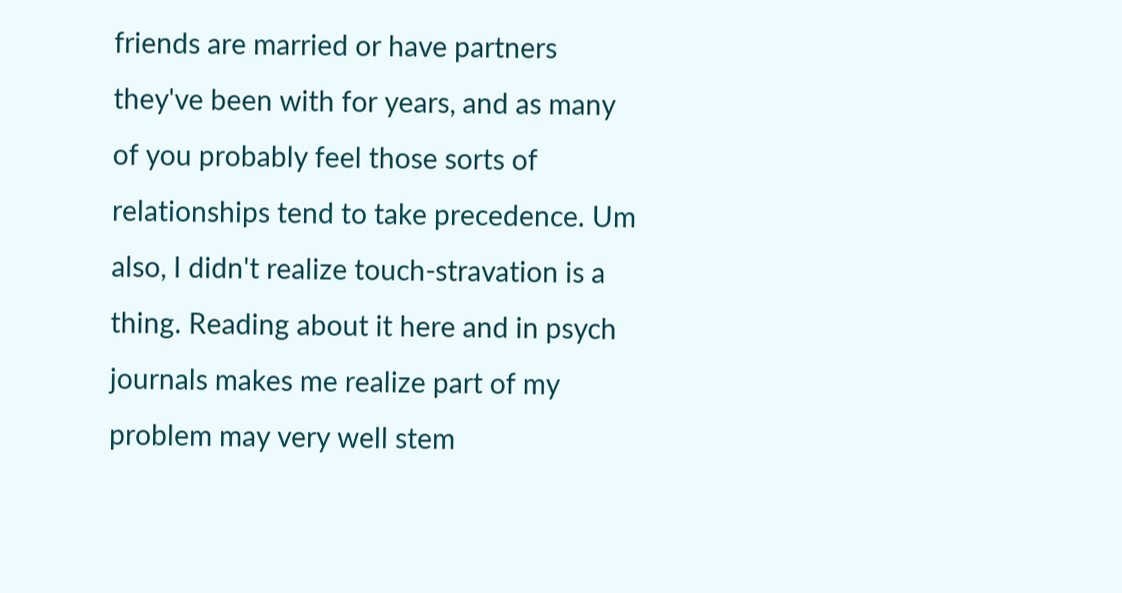friends are married or have partners they've been with for years, and as many of you probably feel those sorts of relationships tend to take precedence. Um also, I didn't realize touch-stravation is a thing. Reading about it here and in psych journals makes me realize part of my problem may very well stem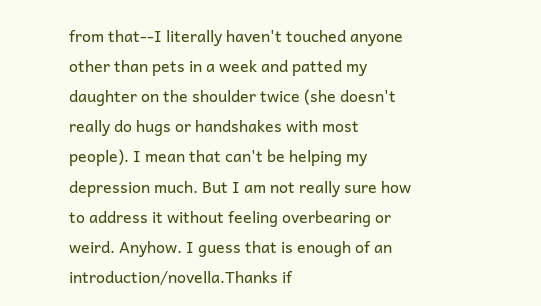from that--I literally haven't touched anyone other than pets in a week and patted my daughter on the shoulder twice (she doesn't really do hugs or handshakes with most people). I mean that can't be helping my depression much. But I am not really sure how to address it without feeling overbearing or weird. Anyhow. I guess that is enough of an introduction/novella.Thanks if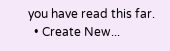you have read this far.
  • Create New...